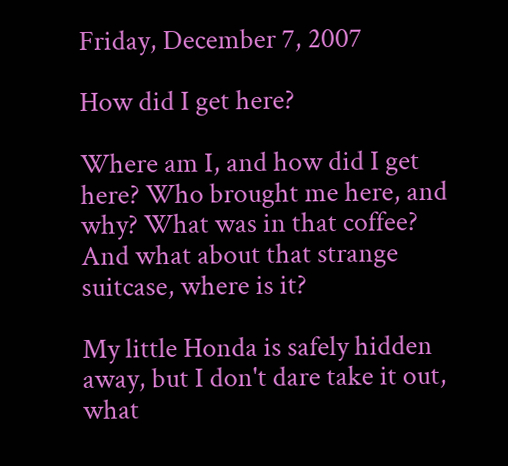Friday, December 7, 2007

How did I get here?

Where am I, and how did I get here? Who brought me here, and why? What was in that coffee? And what about that strange suitcase, where is it?

My little Honda is safely hidden away, but I don't dare take it out, what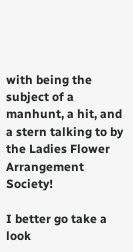with being the subject of a manhunt, a hit, and a stern talking to by the Ladies Flower Arrangement Society!

I better go take a look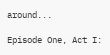around...

Episode One, Act I: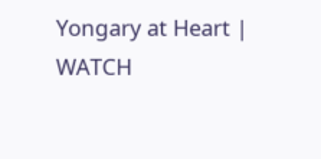Yongary at Heart | WATCH